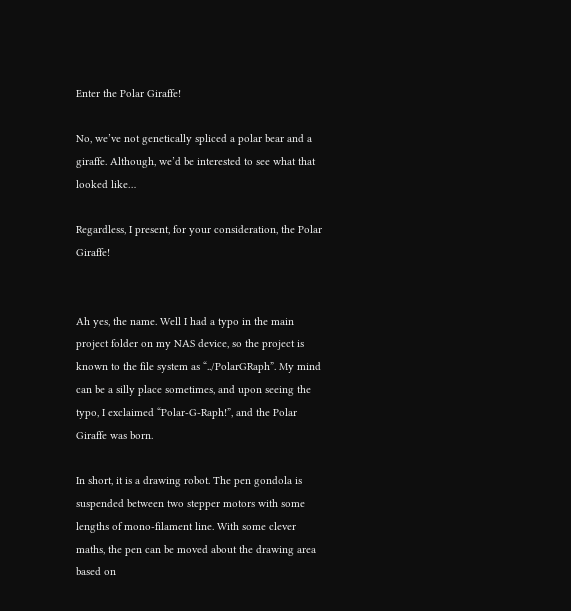Enter the Polar Giraffe!

No, we’ve not genetically spliced a polar bear and a giraffe. Although, we’d be interested to see what that looked like…

Regardless, I present, for your consideration, the Polar Giraffe!


Ah yes, the name. Well I had a typo in the main project folder on my NAS device, so the project is known to the file system as “../PolarGRaph”. My mind can be a silly place sometimes, and upon seeing the typo, I exclaimed “Polar-G-Raph!”, and the Polar Giraffe was born.

In short, it is a drawing robot. The pen gondola is suspended between two stepper motors with some lengths of mono-filament line. With some clever maths, the pen can be moved about the drawing area based on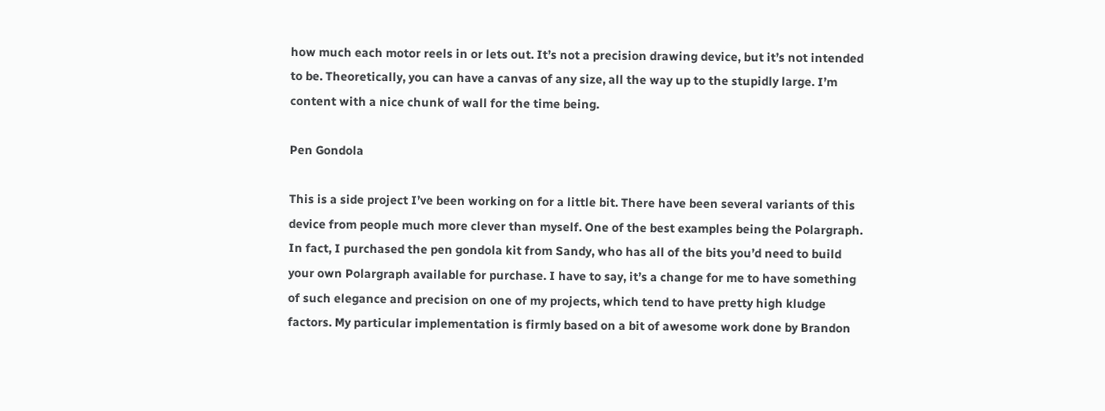how much each motor reels in or lets out. It’s not a precision drawing device, but it’s not intended to be. Theoretically, you can have a canvas of any size, all the way up to the stupidly large. I’m content with a nice chunk of wall for the time being.

Pen Gondola

This is a side project I’ve been working on for a little bit. There have been several variants of this device from people much more clever than myself. One of the best examples being the Polargraph. In fact, I purchased the pen gondola kit from Sandy, who has all of the bits you’d need to build your own Polargraph available for purchase. I have to say, it’s a change for me to have something of such elegance and precision on one of my projects, which tend to have pretty high kludge factors. My particular implementation is firmly based on a bit of awesome work done by Brandon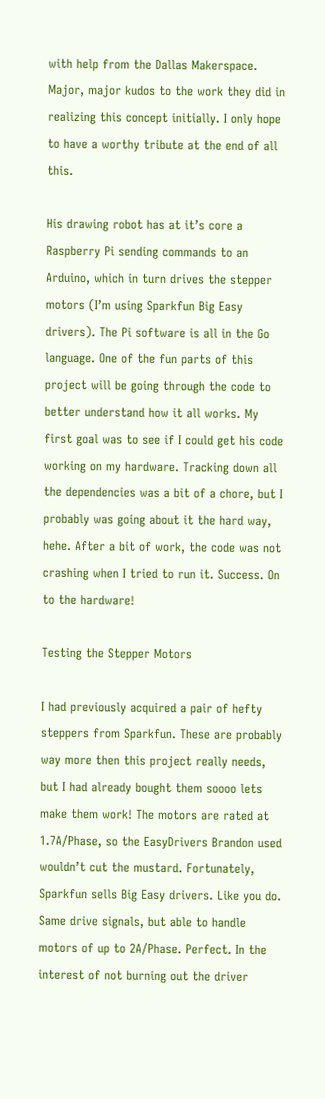with help from the Dallas Makerspace. Major, major kudos to the work they did in realizing this concept initially. I only hope to have a worthy tribute at the end of all this.

His drawing robot has at it’s core a Raspberry Pi sending commands to an Arduino, which in turn drives the stepper motors (I’m using Sparkfun Big Easy drivers). The Pi software is all in the Go language. One of the fun parts of this project will be going through the code to better understand how it all works. My first goal was to see if I could get his code working on my hardware. Tracking down all the dependencies was a bit of a chore, but I probably was going about it the hard way, hehe. After a bit of work, the code was not crashing when I tried to run it. Success. On to the hardware!

Testing the Stepper Motors

I had previously acquired a pair of hefty steppers from Sparkfun. These are probably way more then this project really needs, but I had already bought them soooo lets make them work! The motors are rated at 1.7A/Phase, so the EasyDrivers Brandon used wouldn’t cut the mustard. Fortunately, Sparkfun sells Big Easy drivers. Like you do. Same drive signals, but able to handle motors of up to 2A/Phase. Perfect. In the interest of not burning out the driver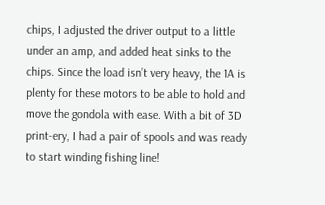chips, I adjusted the driver output to a little under an amp, and added heat sinks to the chips. Since the load isn’t very heavy, the 1A is plenty for these motors to be able to hold and move the gondola with ease. With a bit of 3D print-ery, I had a pair of spools and was ready to start winding fishing line!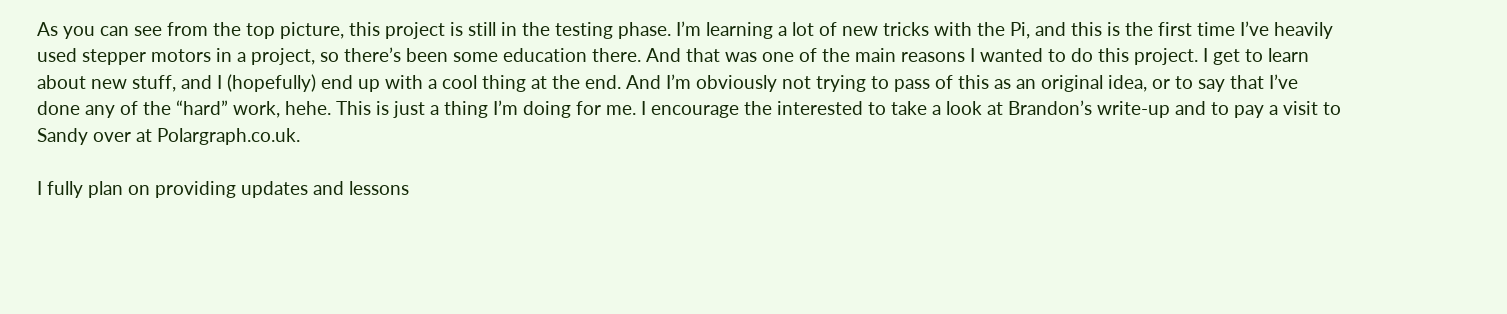As you can see from the top picture, this project is still in the testing phase. I’m learning a lot of new tricks with the Pi, and this is the first time I’ve heavily used stepper motors in a project, so there’s been some education there. And that was one of the main reasons I wanted to do this project. I get to learn about new stuff, and I (hopefully) end up with a cool thing at the end. And I’m obviously not trying to pass of this as an original idea, or to say that I’ve done any of the “hard” work, hehe. This is just a thing I’m doing for me. I encourage the interested to take a look at Brandon’s write-up and to pay a visit to Sandy over at Polargraph.co.uk.

I fully plan on providing updates and lessons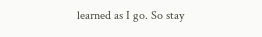learned as I go. So stay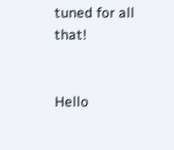tuned for all that!


Hello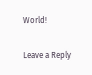World!

Leave a Reply